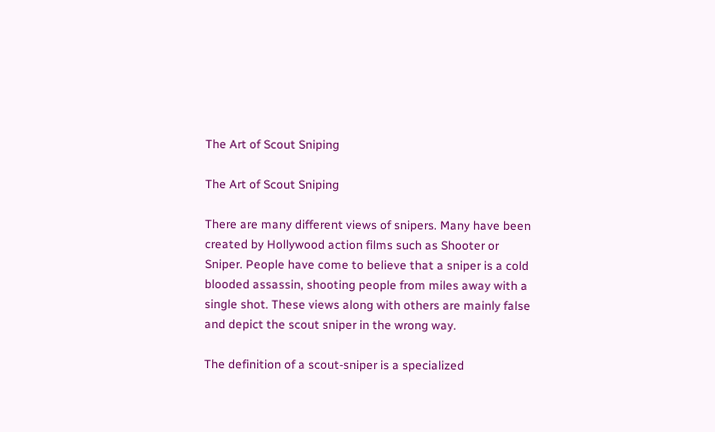The Art of Scout Sniping

The Art of Scout Sniping

There are many different views of snipers. Many have been created by Hollywood action films such as Shooter or Sniper. People have come to believe that a sniper is a cold blooded assassin, shooting people from miles away with a single shot. These views along with others are mainly false and depict the scout sniper in the wrong way.

The definition of a scout-sniper is a specialized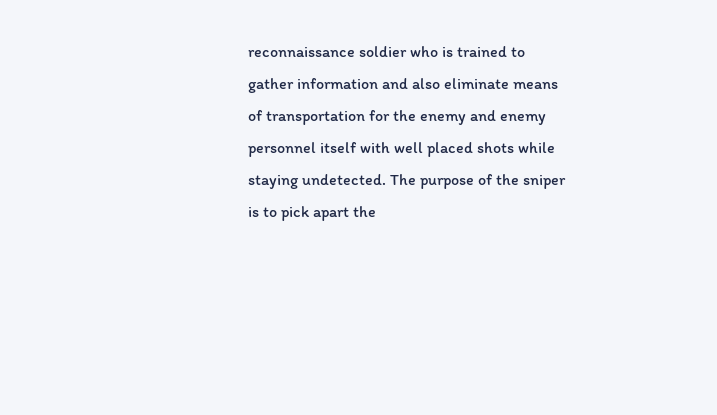reconnaissance soldier who is trained to gather information and also eliminate means of transportation for the enemy and enemy personnel itself with well placed shots while staying undetected. The purpose of the sniper is to pick apart the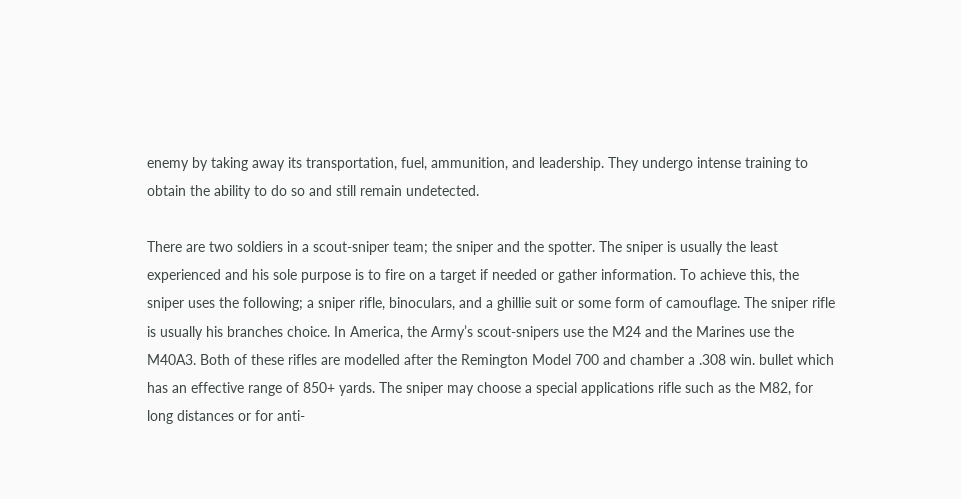enemy by taking away its transportation, fuel, ammunition, and leadership. They undergo intense training to obtain the ability to do so and still remain undetected.

There are two soldiers in a scout-sniper team; the sniper and the spotter. The sniper is usually the least experienced and his sole purpose is to fire on a target if needed or gather information. To achieve this, the sniper uses the following; a sniper rifle, binoculars, and a ghillie suit or some form of camouflage. The sniper rifle is usually his branches choice. In America, the Army’s scout-snipers use the M24 and the Marines use the M40A3. Both of these rifles are modelled after the Remington Model 700 and chamber a .308 win. bullet which has an effective range of 850+ yards. The sniper may choose a special applications rifle such as the M82, for long distances or for anti-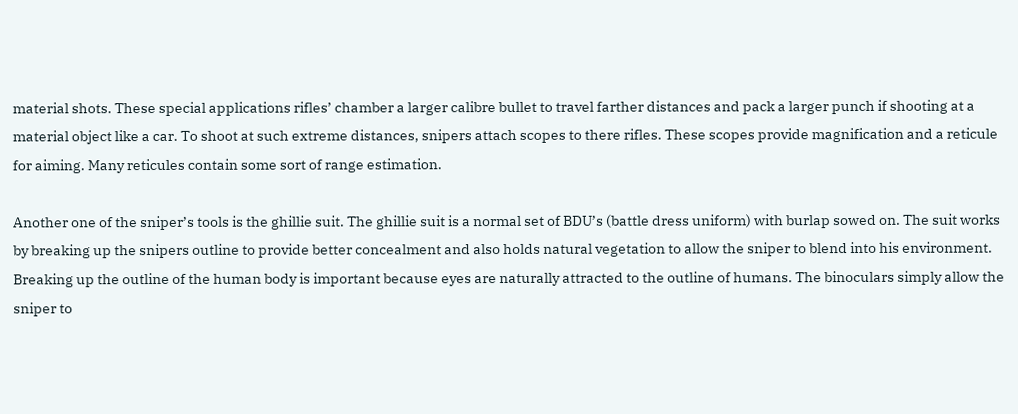material shots. These special applications rifles’ chamber a larger calibre bullet to travel farther distances and pack a larger punch if shooting at a material object like a car. To shoot at such extreme distances, snipers attach scopes to there rifles. These scopes provide magnification and a reticule for aiming. Many reticules contain some sort of range estimation.

Another one of the sniper’s tools is the ghillie suit. The ghillie suit is a normal set of BDU’s (battle dress uniform) with burlap sowed on. The suit works by breaking up the snipers outline to provide better concealment and also holds natural vegetation to allow the sniper to blend into his environment. Breaking up the outline of the human body is important because eyes are naturally attracted to the outline of humans. The binoculars simply allow the sniper to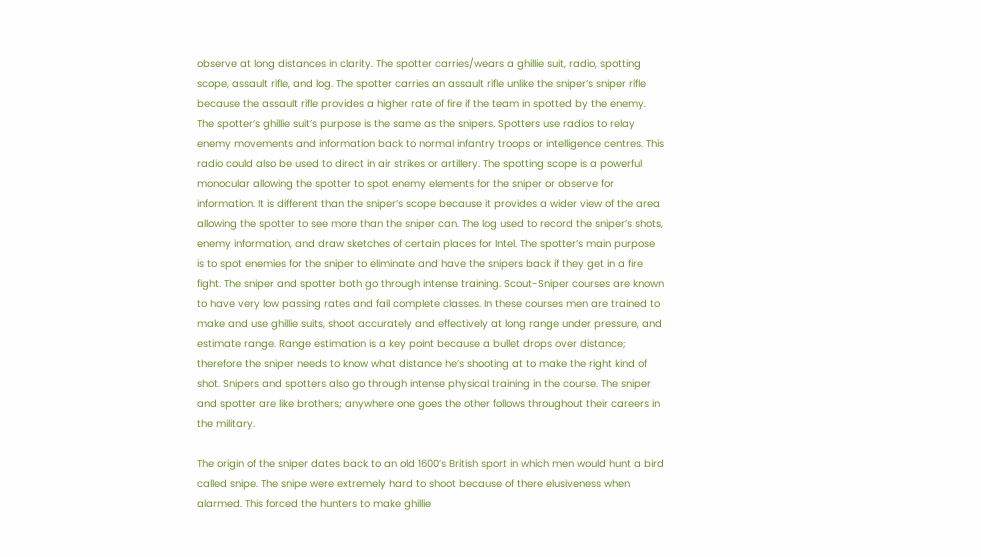observe at long distances in clarity. The spotter carries/wears a ghillie suit, radio, spotting scope, assault rifle, and log. The spotter carries an assault rifle unlike the sniper’s sniper rifle because the assault rifle provides a higher rate of fire if the team in spotted by the enemy. The spotter’s ghillie suit’s purpose is the same as the snipers. Spotters use radios to relay enemy movements and information back to normal infantry troops or intelligence centres. This radio could also be used to direct in air strikes or artillery. The spotting scope is a powerful monocular allowing the spotter to spot enemy elements for the sniper or observe for information. It is different than the sniper’s scope because it provides a wider view of the area allowing the spotter to see more than the sniper can. The log used to record the sniper’s shots, enemy information, and draw sketches of certain places for Intel. The spotter’s main purpose is to spot enemies for the sniper to eliminate and have the snipers back if they get in a fire fight. The sniper and spotter both go through intense training. Scout-Sniper courses are known to have very low passing rates and fail complete classes. In these courses men are trained to make and use ghillie suits, shoot accurately and effectively at long range under pressure, and estimate range. Range estimation is a key point because a bullet drops over distance; therefore the sniper needs to know what distance he’s shooting at to make the right kind of shot. Snipers and spotters also go through intense physical training in the course. The sniper and spotter are like brothers; anywhere one goes the other follows throughout their careers in the military.

The origin of the sniper dates back to an old 1600’s British sport in which men would hunt a bird called snipe. The snipe were extremely hard to shoot because of there elusiveness when alarmed. This forced the hunters to make ghillie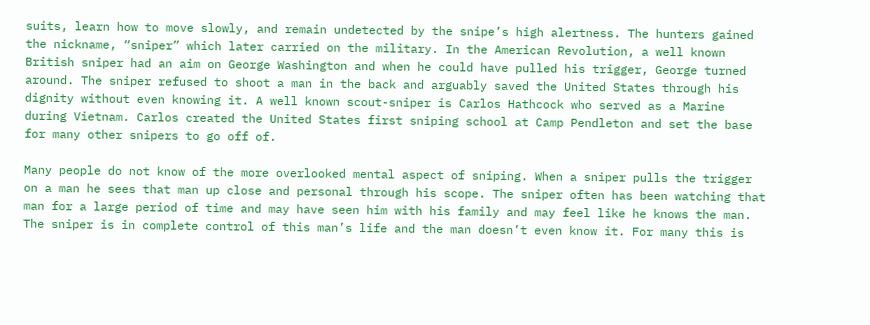suits, learn how to move slowly, and remain undetected by the snipe’s high alertness. The hunters gained the nickname, “sniper” which later carried on the military. In the American Revolution, a well known British sniper had an aim on George Washington and when he could have pulled his trigger, George turned around. The sniper refused to shoot a man in the back and arguably saved the United States through his dignity without even knowing it. A well known scout-sniper is Carlos Hathcock who served as a Marine during Vietnam. Carlos created the United States first sniping school at Camp Pendleton and set the base for many other snipers to go off of.

Many people do not know of the more overlooked mental aspect of sniping. When a sniper pulls the trigger on a man he sees that man up close and personal through his scope. The sniper often has been watching that man for a large period of time and may have seen him with his family and may feel like he knows the man. The sniper is in complete control of this man’s life and the man doesn’t even know it. For many this is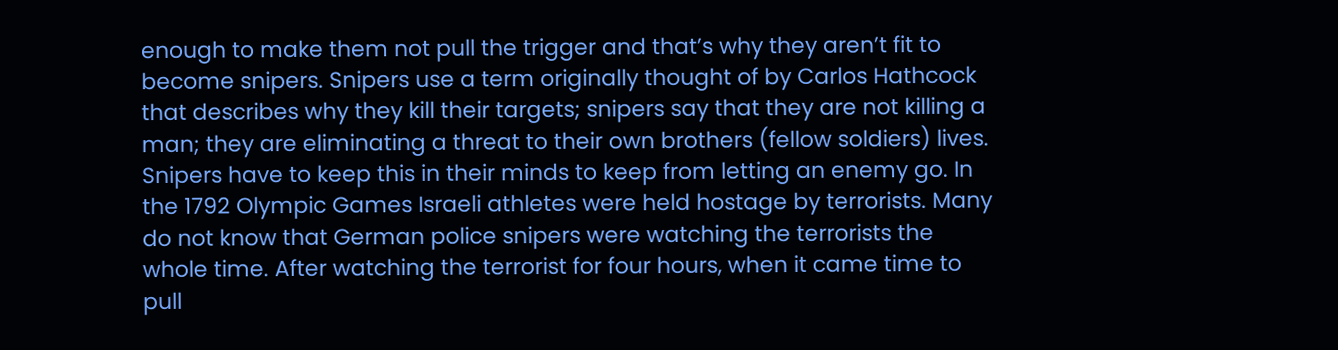enough to make them not pull the trigger and that’s why they aren’t fit to become snipers. Snipers use a term originally thought of by Carlos Hathcock that describes why they kill their targets; snipers say that they are not killing a man; they are eliminating a threat to their own brothers (fellow soldiers) lives. Snipers have to keep this in their minds to keep from letting an enemy go. In the 1792 Olympic Games Israeli athletes were held hostage by terrorists. Many do not know that German police snipers were watching the terrorists the whole time. After watching the terrorist for four hours, when it came time to pull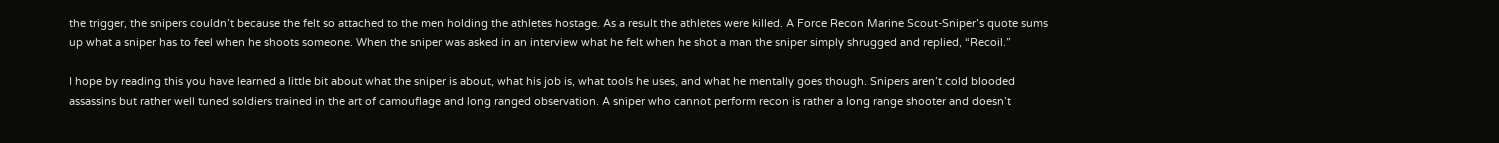the trigger, the snipers couldn’t because the felt so attached to the men holding the athletes hostage. As a result the athletes were killed. A Force Recon Marine Scout-Sniper’s quote sums up what a sniper has to feel when he shoots someone. When the sniper was asked in an interview what he felt when he shot a man the sniper simply shrugged and replied, “Recoil.”

I hope by reading this you have learned a little bit about what the sniper is about, what his job is, what tools he uses, and what he mentally goes though. Snipers aren’t cold blooded assassins but rather well tuned soldiers trained in the art of camouflage and long ranged observation. A sniper who cannot perform recon is rather a long range shooter and doesn’t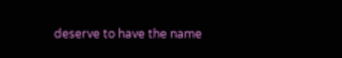deserve to have the name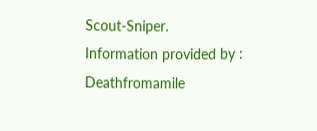Scout-Sniper.
Information provided by : Deathfromamile